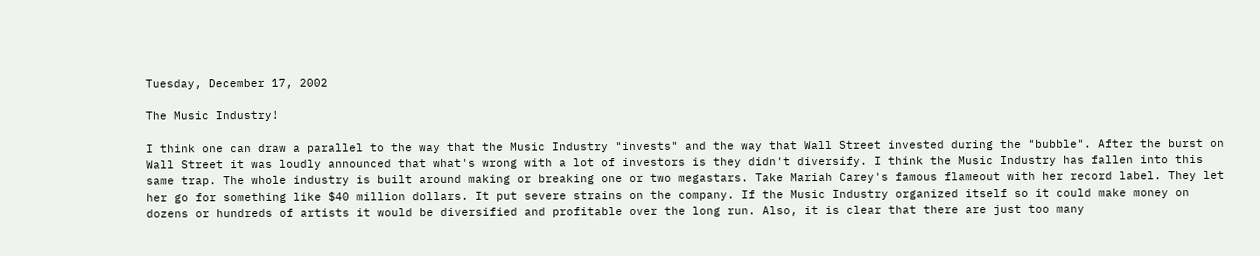Tuesday, December 17, 2002

The Music Industry!

I think one can draw a parallel to the way that the Music Industry "invests" and the way that Wall Street invested during the "bubble". After the burst on Wall Street it was loudly announced that what's wrong with a lot of investors is they didn't diversify. I think the Music Industry has fallen into this same trap. The whole industry is built around making or breaking one or two megastars. Take Mariah Carey's famous flameout with her record label. They let her go for something like $40 million dollars. It put severe strains on the company. If the Music Industry organized itself so it could make money on dozens or hundreds of artists it would be diversified and profitable over the long run. Also, it is clear that there are just too many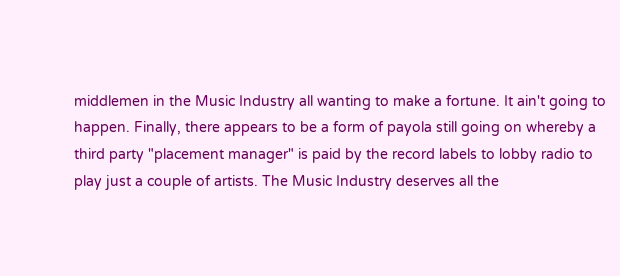middlemen in the Music Industry all wanting to make a fortune. It ain't going to happen. Finally, there appears to be a form of payola still going on whereby a third party "placement manager" is paid by the record labels to lobby radio to play just a couple of artists. The Music Industry deserves all the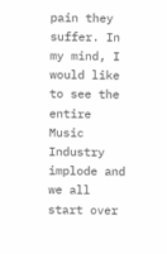pain they suffer. In my mind, I would like to see the entire Music Industry implode and we all start over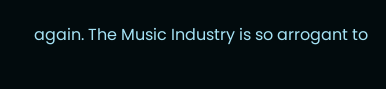again. The Music Industry is so arrogant to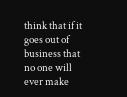think that if it goes out of business that no one will ever make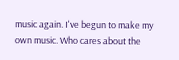music again. I've begun to make my own music. Who cares about the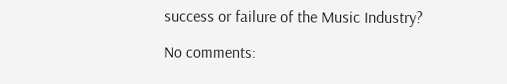success or failure of the Music Industry?

No comments: